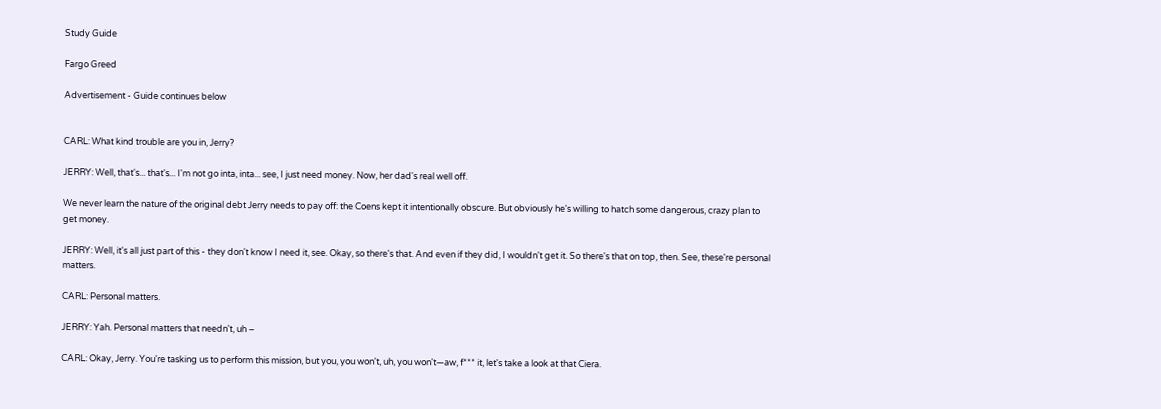Study Guide

Fargo Greed

Advertisement - Guide continues below


CARL: What kind trouble are you in, Jerry?

JERRY: Well, that's... that's... I'm not go inta, inta... see, I just need money. Now, her dad's real well off.

We never learn the nature of the original debt Jerry needs to pay off: the Coens kept it intentionally obscure. But obviously he's willing to hatch some dangerous, crazy plan to get money.

JERRY: Well, it's all just part of this - they don't know I need it, see. Okay, so there's that. And even if they did, I wouldn't get it. So there's that on top, then. See, these're personal matters.

CARL: Personal matters.

JERRY: Yah. Personal matters that needn't, uh –

CARL: Okay, Jerry. You're tasking us to perform this mission, but you, you won't, uh, you won't—aw, f*** it, let's take a look at that Ciera.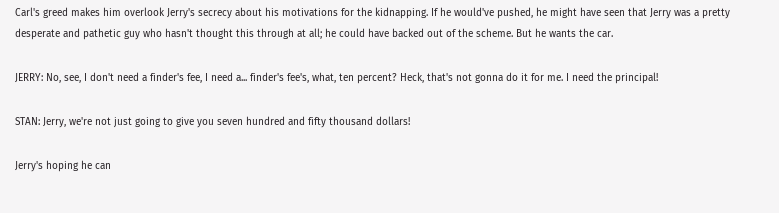Carl's greed makes him overlook Jerry's secrecy about his motivations for the kidnapping. If he would've pushed, he might have seen that Jerry was a pretty desperate and pathetic guy who hasn't thought this through at all; he could have backed out of the scheme. But he wants the car.

JERRY: No, see, I don't need a finder's fee, I need a... finder's fee's, what, ten percent? Heck, that's not gonna do it for me. I need the principal!

STAN: Jerry, we're not just going to give you seven hundred and fifty thousand dollars!

Jerry's hoping he can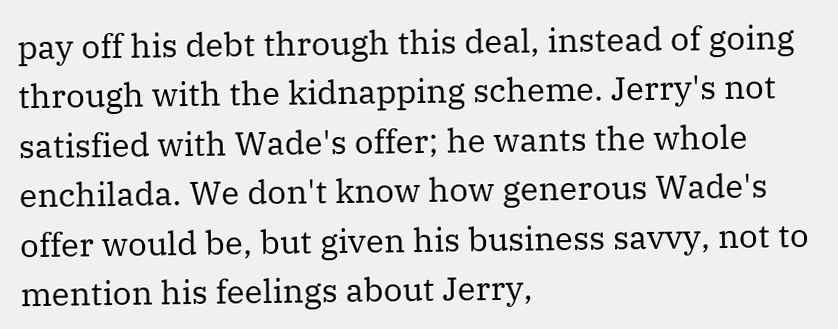pay off his debt through this deal, instead of going through with the kidnapping scheme. Jerry's not satisfied with Wade's offer; he wants the whole enchilada. We don't know how generous Wade's offer would be, but given his business savvy, not to mention his feelings about Jerry,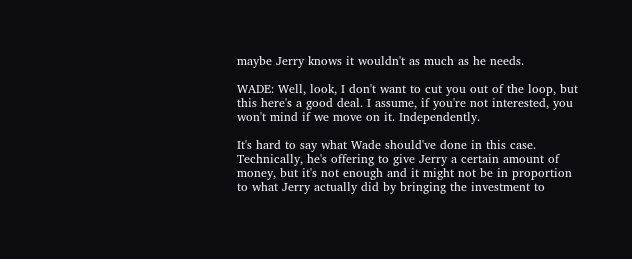maybe Jerry knows it wouldn't as much as he needs.

WADE: Well, look, I don't want to cut you out of the loop, but this here's a good deal. I assume, if you're not interested, you won't mind if we move on it. Independently.

It's hard to say what Wade should've done in this case. Technically, he's offering to give Jerry a certain amount of money, but it's not enough and it might not be in proportion to what Jerry actually did by bringing the investment to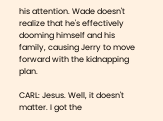his attention. Wade doesn't realize that he's effectively dooming himself and his family, causing Jerry to move forward with the kidnapping plan.

CARL: Jesus. Well, it doesn't matter. I got the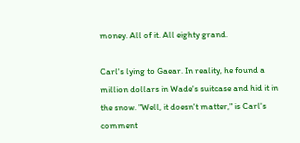money. All of it. All eighty grand.

Carl's lying to Gaear. In reality, he found a million dollars in Wade's suitcase and hid it in the snow. "Well, it doesn't matter," is Carl's comment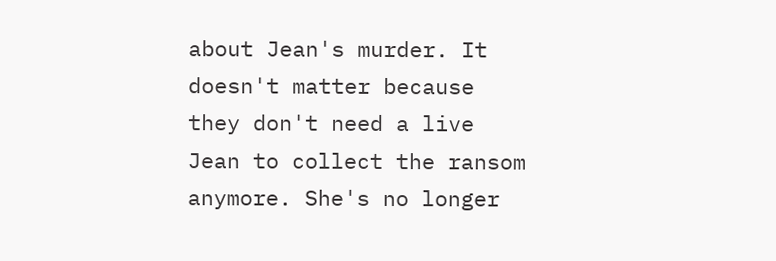about Jean's murder. It doesn't matter because they don't need a live Jean to collect the ransom anymore. She's no longer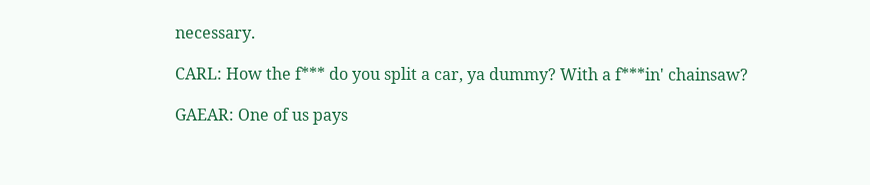necessary.

CARL: How the f*** do you split a car, ya dummy? With a f***in' chainsaw?

GAEAR: One of us pays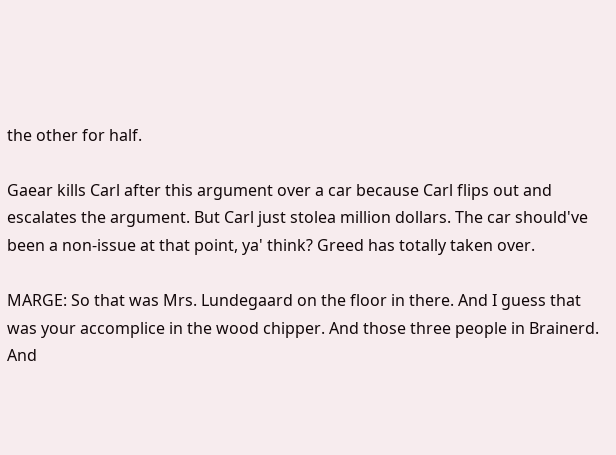the other for half.

Gaear kills Carl after this argument over a car because Carl flips out and escalates the argument. But Carl just stolea million dollars. The car should've been a non-issue at that point, ya' think? Greed has totally taken over.

MARGE: So that was Mrs. Lundegaard on the floor in there. And I guess that was your accomplice in the wood chipper. And those three people in Brainerd. And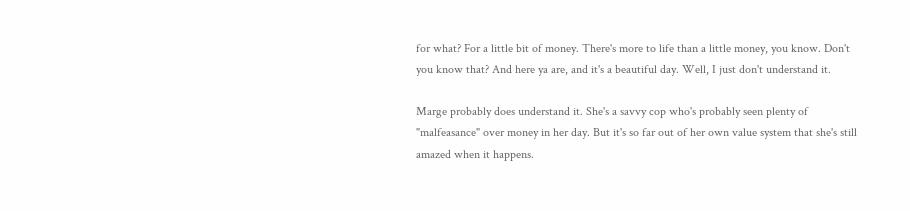for what? For a little bit of money. There's more to life than a little money, you know. Don't you know that? And here ya are, and it's a beautiful day. Well, I just don't understand it.

Marge probably does understand it. She's a savvy cop who's probably seen plenty of "malfeasance" over money in her day. But it's so far out of her own value system that she's still amazed when it happens.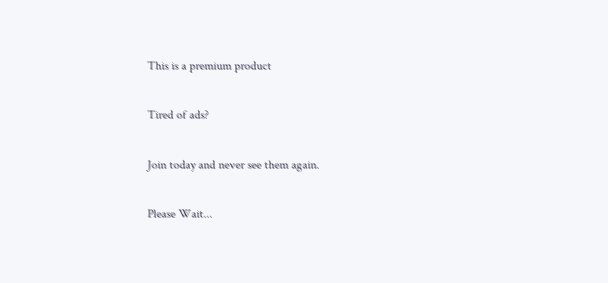This is a premium product

Tired of ads?

Join today and never see them again.

Please Wait...